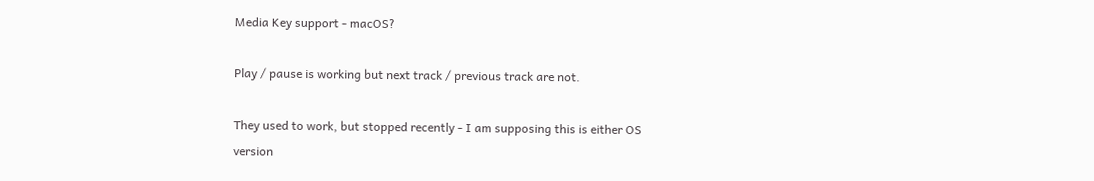Media Key support - macOS?

Play / pause is working but next track / previous track are not.

They used to work, but stopped recently - I am supposing this is either OS version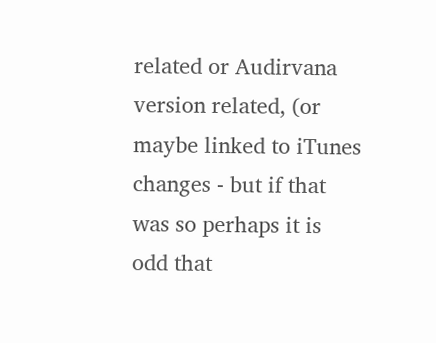related or Audirvana version related, (or maybe linked to iTunes changes - but if that was so perhaps it is odd that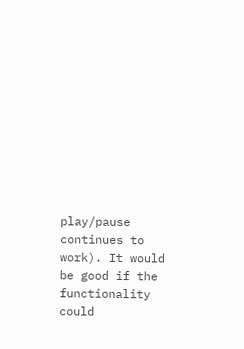play/pause continues to work). It would be good if the functionality could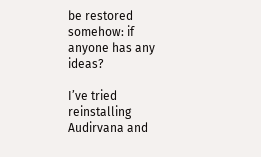be restored somehow: if anyone has any ideas?

I’ve tried reinstalling Audirvana and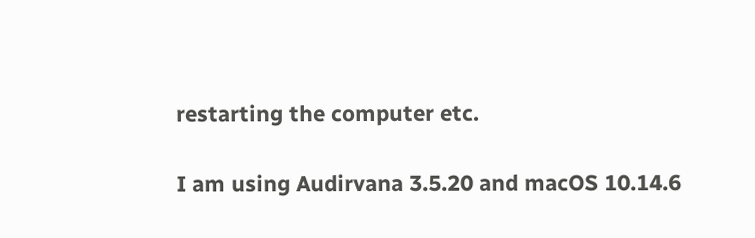restarting the computer etc.

I am using Audirvana 3.5.20 and macOS 10.14.6